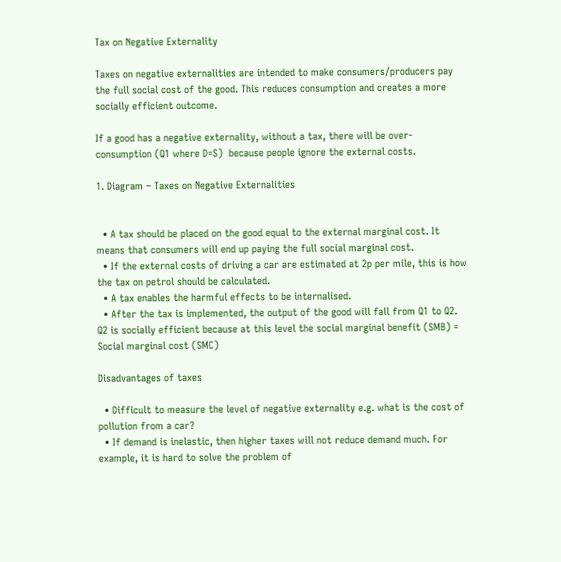Tax on Negative Externality

Taxes on negative externalities are intended to make consumers/producers pay the full social cost of the good. This reduces consumption and creates a more socially efficient outcome.

If a good has a negative externality, without a tax, there will be over-consumption (Q1 where D=S)  because people ignore the external costs.

1. Diagram – Taxes on Negative Externalities


  • A tax should be placed on the good equal to the external marginal cost. It means that consumers will end up paying the full social marginal cost.
  • If the external costs of driving a car are estimated at 2p per mile, this is how the tax on petrol should be calculated.
  • A tax enables the harmful effects to be internalised.
  • After the tax is implemented, the output of the good will fall from Q1 to Q2. Q2 is socially efficient because at this level the social marginal benefit (SMB) = Social marginal cost (SMC)

Disadvantages of taxes

  • Difficult to measure the level of negative externality e.g. what is the cost of pollution from a car?
  • If demand is inelastic, then higher taxes will not reduce demand much. For example, it is hard to solve the problem of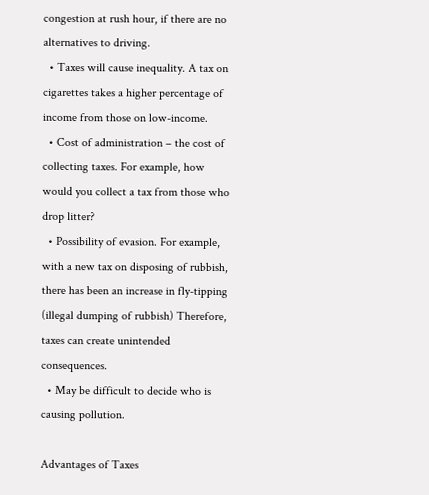congestion at rush hour, if there are no alternatives to driving.
  • Taxes will cause inequality. A tax on cigarettes takes a higher percentage of income from those on low-income.
  • Cost of administration – the cost of collecting taxes. For example, how would you collect a tax from those who drop litter?
  • Possibility of evasion. For example, with a new tax on disposing of rubbish, there has been an increase in fly-tipping (illegal dumping of rubbish) Therefore, taxes can create unintended consequences.
  • May be difficult to decide who is causing pollution.

Advantages of Taxes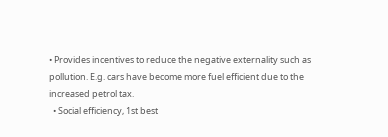• Provides incentives to reduce the negative externality such as pollution. E.g. cars have become more fuel efficient due to the increased petrol tax.
  • Social efficiency, 1st best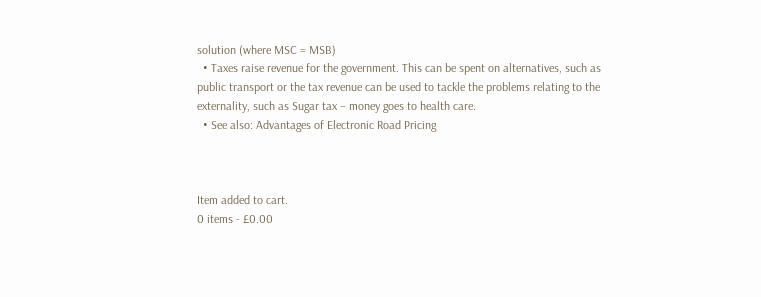solution (where MSC = MSB)
  • Taxes raise revenue for the government. This can be spent on alternatives, such as public transport or the tax revenue can be used to tackle the problems relating to the externality, such as Sugar tax – money goes to health care.
  • See also: Advantages of Electronic Road Pricing



Item added to cart.
0 items - £0.00